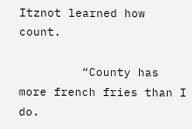Itznot learned how count.

         “County has more french fries than I do.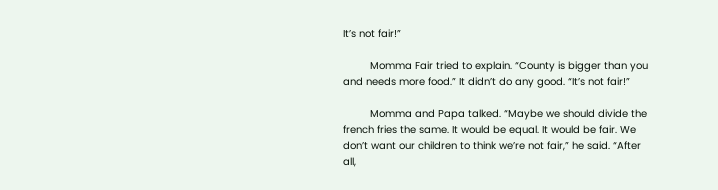It’s not fair!”

         Momma Fair tried to explain. “County is bigger than you and needs more food.” It didn’t do any good. “It’s not fair!”

         Momma and Papa talked. “Maybe we should divide the french fries the same. It would be equal. It would be fair. We don’t want our children to think we’re not fair,” he said. “After all,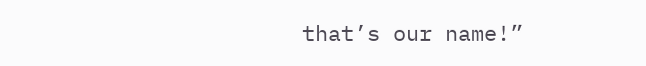that’s our name!”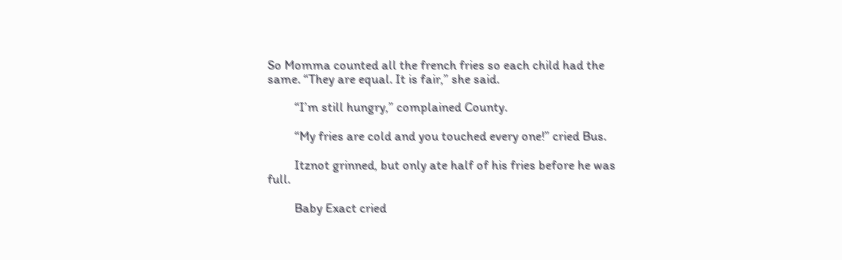So Momma counted all the french fries so each child had the same. “They are equal. It is fair,” she said.

         “I’m still hungry,” complained County.

         “My fries are cold and you touched every one!” cried Bus.

         Itznot grinned, but only ate half of his fries before he was full.

         Baby Exact cried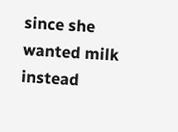since she wanted milk instead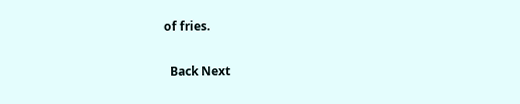of fries.

  Back Next